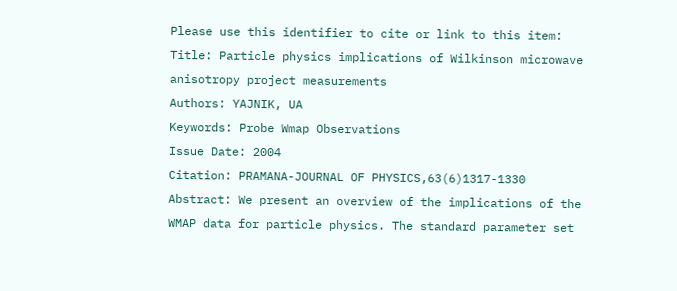Please use this identifier to cite or link to this item:
Title: Particle physics implications of Wilkinson microwave anisotropy project measurements
Authors: YAJNIK, UA
Keywords: Probe Wmap Observations
Issue Date: 2004
Citation: PRAMANA-JOURNAL OF PHYSICS,63(6)1317-1330
Abstract: We present an overview of the implications of the WMAP data for particle physics. The standard parameter set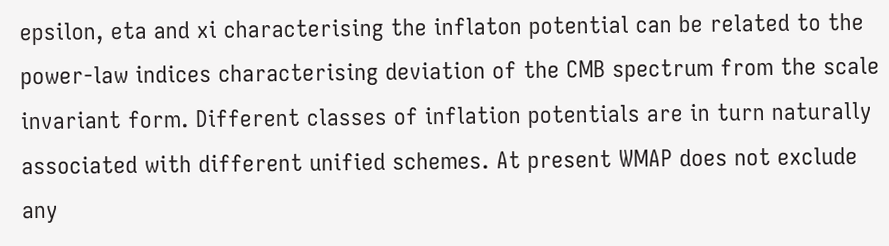epsilon, eta and xi characterising the inflaton potential can be related to the power-law indices characterising deviation of the CMB spectrum from the scale invariant form. Different classes of inflation potentials are in turn naturally associated with different unified schemes. At present WMAP does not exclude any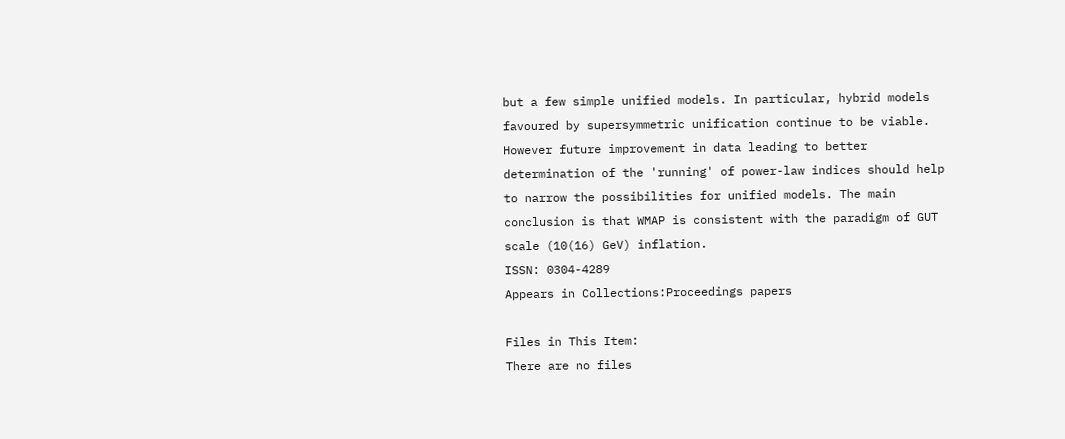but a few simple unified models. In particular, hybrid models favoured by supersymmetric unification continue to be viable. However future improvement in data leading to better determination of the 'running' of power-law indices should help to narrow the possibilities for unified models. The main conclusion is that WMAP is consistent with the paradigm of GUT scale (10(16) GeV) inflation.
ISSN: 0304-4289
Appears in Collections:Proceedings papers

Files in This Item:
There are no files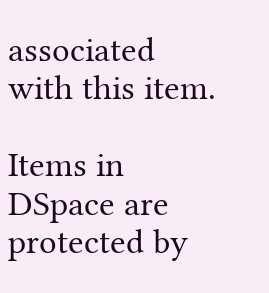associated with this item.

Items in DSpace are protected by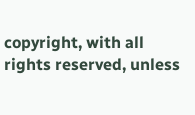copyright, with all rights reserved, unless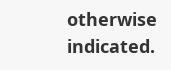otherwise indicated.